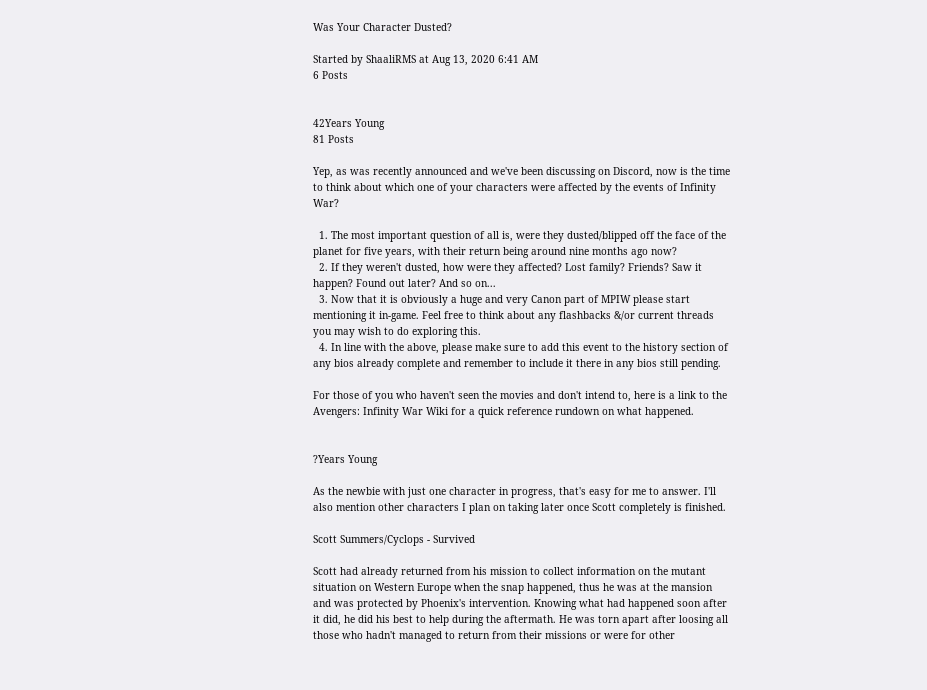Was Your Character Dusted?

Started by ShaaliRMS at Aug 13, 2020 6:41 AM
6 Posts


42Years Young
81 Posts

Yep, as was recently announced and we've been discussing on Discord, now is the time to think about which one of your characters were affected by the events of Infinity War?

  1. The most important question of all is, were they dusted/blipped off the face of the planet for five years, with their return being around nine months ago now?
  2. If they weren't dusted, how were they affected? Lost family? Friends? Saw it happen? Found out later? And so on...
  3. Now that it is obviously a huge and very Canon part of MPIW please start mentioning it in-game. Feel free to think about any flashbacks &/or current threads you may wish to do exploring this.
  4. In line with the above, please make sure to add this event to the history section of any bios already complete and remember to include it there in any bios still pending.

For those of you who haven't seen the movies and don't intend to, here is a link to the Avengers: Infinity War Wiki for a quick reference rundown on what happened.


?Years Young

As the newbie with just one character in progress, that's easy for me to answer. I'll also mention other characters I plan on taking later once Scott completely is finished.

Scott Summers/Cyclops - Survived

Scott had already returned from his mission to collect information on the mutant situation on Western Europe when the snap happened, thus he was at the mansion and was protected by Phoenix's intervention. Knowing what had happened soon after it did, he did his best to help during the aftermath. He was torn apart after loosing all those who hadn't managed to return from their missions or were for other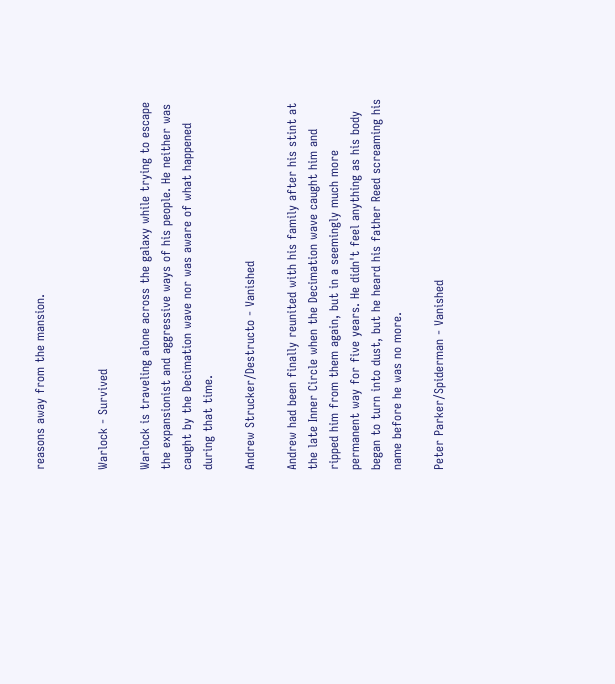reasons away from the mansion.


Warlock - Survived

Warlock is traveling alone across the galaxy while trying to escape the expansionist and aggressive ways of his people. He neither was caught by the Decimation wave nor was aware of what happened during that time.

Andrew Strucker/Destructo - Vanished

Andrew had been finally reunited with his family after his stint at the late Inner Circle when the Decimation wave caught him and ripped him from them again, but in a seemingly much more permanent way for five years. He didn't feel anything as his body began to turn into dust, but he heard his father Reed screaming his name before he was no more.

Peter Parker/Spiderman - Vanished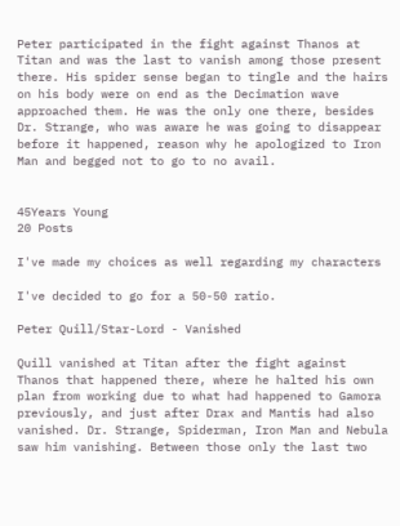Peter participated in the fight against Thanos at Titan and was the last to vanish among those present there. His spider sense began to tingle and the hairs on his body were on end as the Decimation wave approached them. He was the only one there, besides Dr. Strange, who was aware he was going to disappear before it happened, reason why he apologized to Iron Man and begged not to go to no avail.


45Years Young
20 Posts

I've made my choices as well regarding my characters

I've decided to go for a 50-50 ratio.

Peter Quill/Star-Lord - Vanished

Quill vanished at Titan after the fight against Thanos that happened there, where he halted his own plan from working due to what had happened to Gamora previously, and just after Drax and Mantis had also vanished. Dr. Strange, Spiderman, Iron Man and Nebula saw him vanishing. Between those only the last two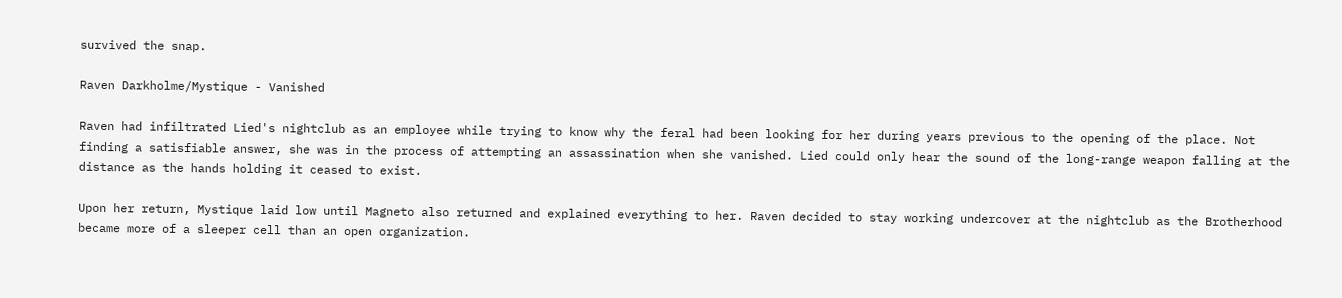survived the snap.

Raven Darkholme/Mystique - Vanished

Raven had infiltrated Lied's nightclub as an employee while trying to know why the feral had been looking for her during years previous to the opening of the place. Not finding a satisfiable answer, she was in the process of attempting an assassination when she vanished. Lied could only hear the sound of the long-range weapon falling at the distance as the hands holding it ceased to exist.

Upon her return, Mystique laid low until Magneto also returned and explained everything to her. Raven decided to stay working undercover at the nightclub as the Brotherhood became more of a sleeper cell than an open organization.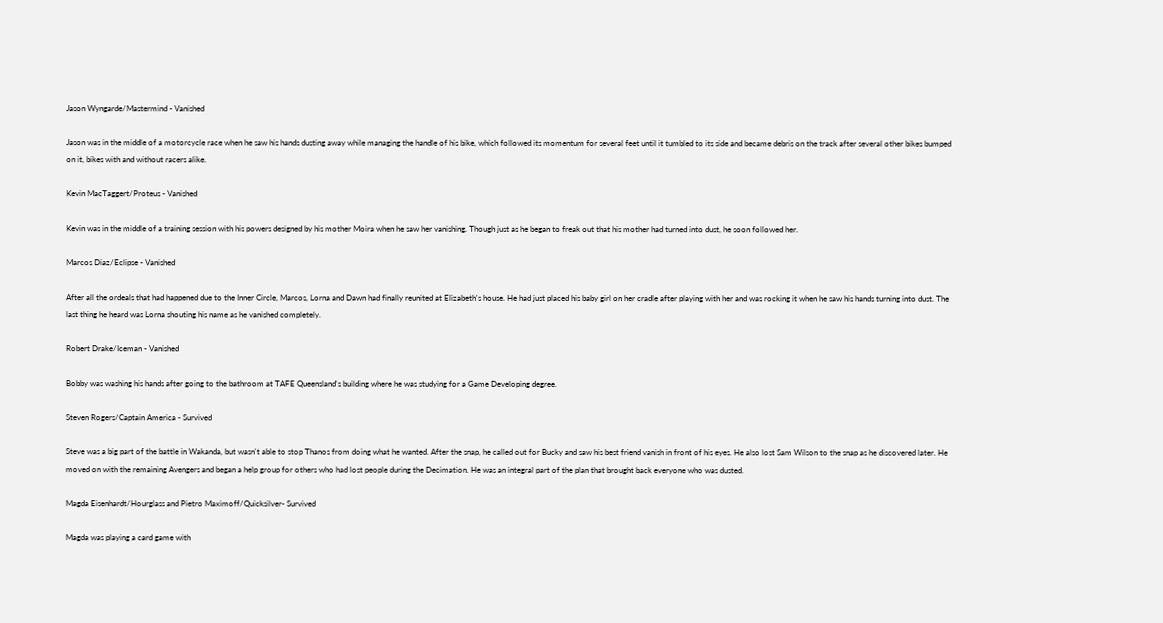Jason Wyngarde/Mastermind - Vanished

Jason was in the middle of a motorcycle race when he saw his hands dusting away while managing the handle of his bike, which followed its momentum for several feet until it tumbled to its side and became debris on the track after several other bikes bumped on it, bikes with and without racers alike.

Kevin MacTaggert/Proteus - Vanished

Kevin was in the middle of a training session with his powers designed by his mother Moira when he saw her vanishing. Though just as he began to freak out that his mother had turned into dust, he soon followed her.

Marcos Diaz/Eclipse - Vanished

After all the ordeals that had happened due to the Inner Circle, Marcos, Lorna and Dawn had finally reunited at Elizabeth's house. He had just placed his baby girl on her cradle after playing with her and was rocking it when he saw his hands turning into dust. The last thing he heard was Lorna shouting his name as he vanished completely.

Robert Drake/Iceman - Vanished

Bobby was washing his hands after going to the bathroom at TAFE Queensland's building where he was studying for a Game Developing degree.

Steven Rogers/Captain America - Survived

Steve was a big part of the battle in Wakanda, but wasn't able to stop Thanos from doing what he wanted. After the snap, he called out for Bucky and saw his best friend vanish in front of his eyes. He also lost Sam Wilson to the snap as he discovered later. He moved on with the remaining Avengers and began a help group for others who had lost people during the Decimation. He was an integral part of the plan that brought back everyone who was dusted.

Magda Eisenhardt/Hourglass and Pietro Maximoff/Quicksilver- Survived

Magda was playing a card game with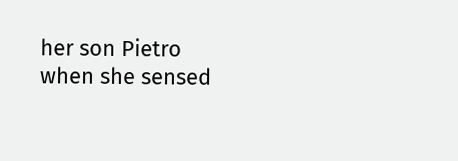her son Pietro when she sensed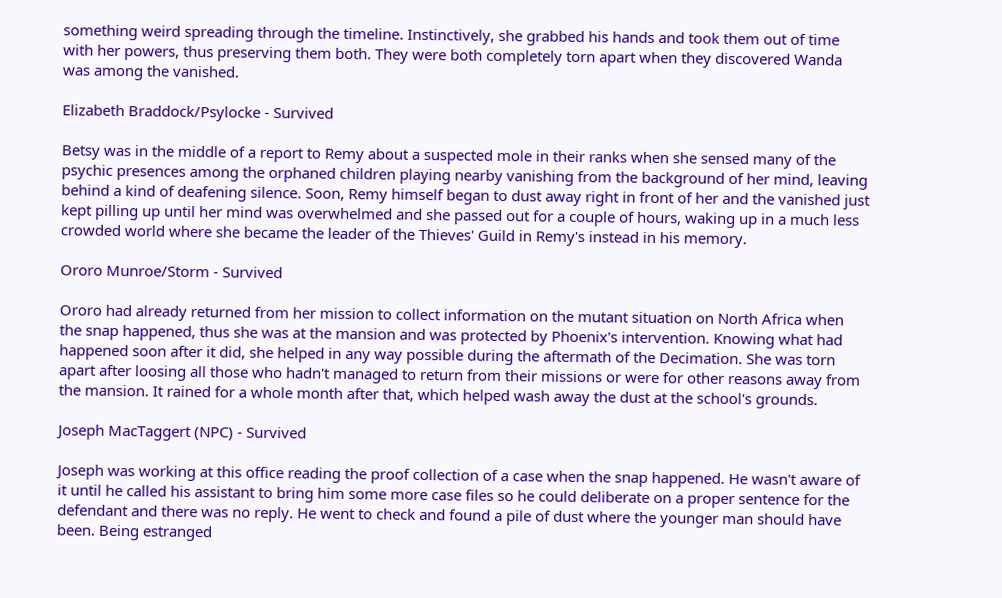something weird spreading through the timeline. Instinctively, she grabbed his hands and took them out of time with her powers, thus preserving them both. They were both completely torn apart when they discovered Wanda was among the vanished.

Elizabeth Braddock/Psylocke - Survived

Betsy was in the middle of a report to Remy about a suspected mole in their ranks when she sensed many of the psychic presences among the orphaned children playing nearby vanishing from the background of her mind, leaving behind a kind of deafening silence. Soon, Remy himself began to dust away right in front of her and the vanished just kept pilling up until her mind was overwhelmed and she passed out for a couple of hours, waking up in a much less crowded world where she became the leader of the Thieves' Guild in Remy's instead in his memory.

Ororo Munroe/Storm - Survived

Ororo had already returned from her mission to collect information on the mutant situation on North Africa when the snap happened, thus she was at the mansion and was protected by Phoenix's intervention. Knowing what had happened soon after it did, she helped in any way possible during the aftermath of the Decimation. She was torn apart after loosing all those who hadn't managed to return from their missions or were for other reasons away from the mansion. It rained for a whole month after that, which helped wash away the dust at the school's grounds.

Joseph MacTaggert (NPC) - Survived

Joseph was working at this office reading the proof collection of a case when the snap happened. He wasn't aware of it until he called his assistant to bring him some more case files so he could deliberate on a proper sentence for the defendant and there was no reply. He went to check and found a pile of dust where the younger man should have been. Being estranged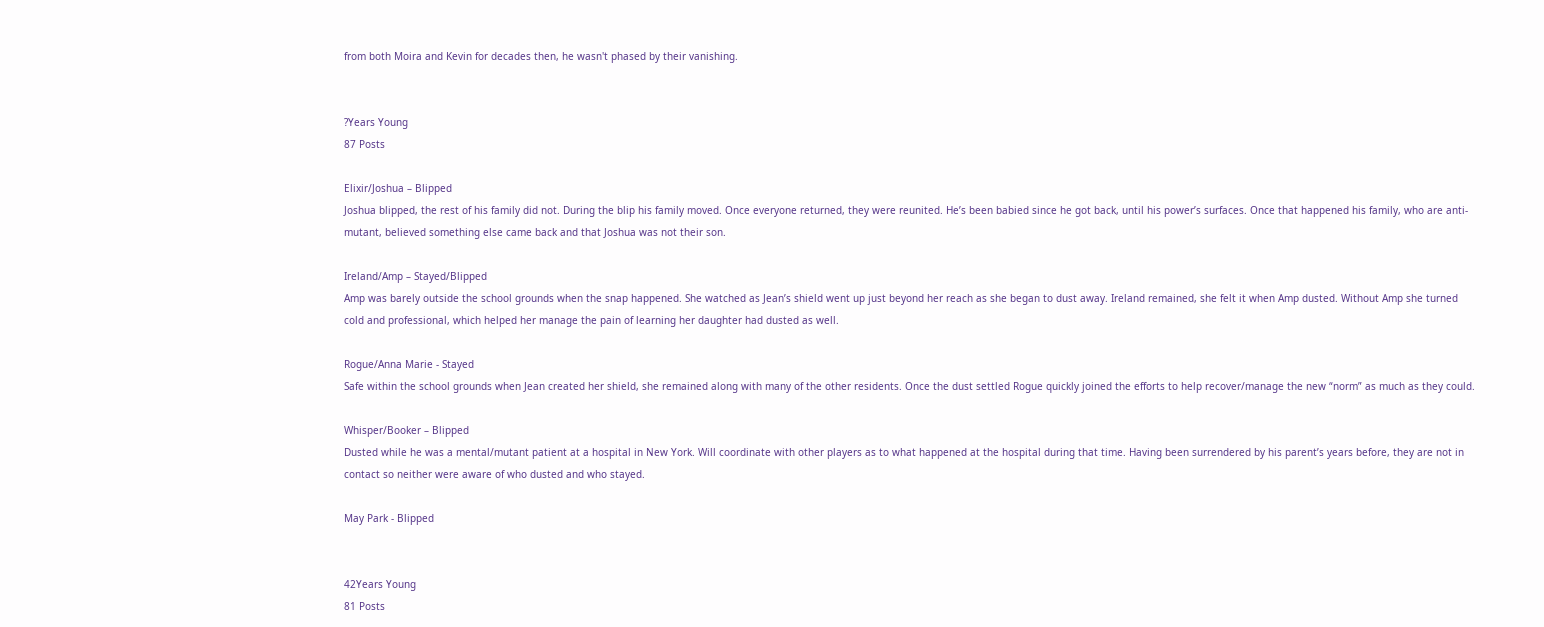from both Moira and Kevin for decades then, he wasn't phased by their vanishing.


?Years Young
87 Posts

Elixir/Joshua – Blipped
Joshua blipped, the rest of his family did not. During the blip his family moved. Once everyone returned, they were reunited. He’s been babied since he got back, until his power’s surfaces. Once that happened his family, who are anti-mutant, believed something else came back and that Joshua was not their son.

Ireland/Amp – Stayed/Blipped
Amp was barely outside the school grounds when the snap happened. She watched as Jean’s shield went up just beyond her reach as she began to dust away. Ireland remained, she felt it when Amp dusted. Without Amp she turned cold and professional, which helped her manage the pain of learning her daughter had dusted as well.

Rogue/Anna Marie - Stayed
Safe within the school grounds when Jean created her shield, she remained along with many of the other residents. Once the dust settled Rogue quickly joined the efforts to help recover/manage the new “norm” as much as they could.

Whisper/Booker – Blipped
Dusted while he was a mental/mutant patient at a hospital in New York. Will coordinate with other players as to what happened at the hospital during that time. Having been surrendered by his parent’s years before, they are not in contact so neither were aware of who dusted and who stayed.

May Park - Blipped


42Years Young
81 Posts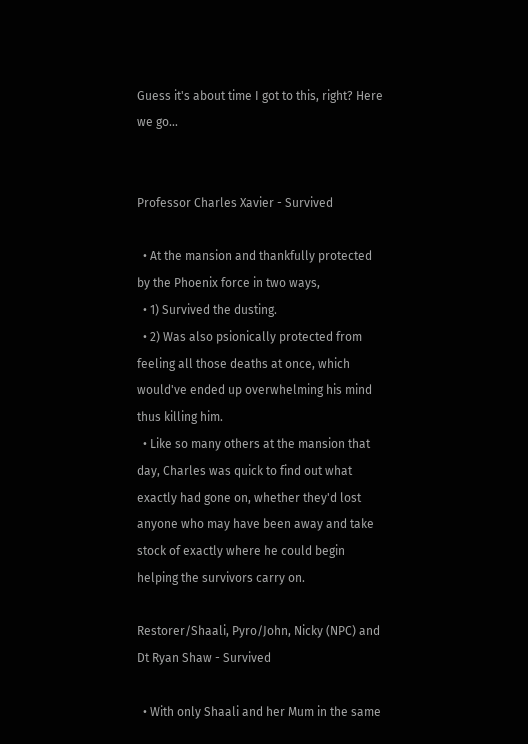Guess it's about time I got to this, right? Here we go...


Professor Charles Xavier - Survived

  • At the mansion and thankfully protected by the Phoenix force in two ways,
  • 1) Survived the dusting.
  • 2) Was also psionically protected from feeling all those deaths at once, which would've ended up overwhelming his mind thus killing him.
  • Like so many others at the mansion that day, Charles was quick to find out what exactly had gone on, whether they'd lost anyone who may have been away and take stock of exactly where he could begin helping the survivors carry on.

Restorer/Shaali, Pyro/John, Nicky (NPC) and Dt Ryan Shaw - Survived

  • With only Shaali and her Mum in the same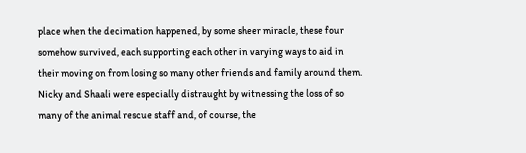place when the decimation happened, by some sheer miracle, these four somehow survived, each supporting each other in varying ways to aid in their moving on from losing so many other friends and family around them. Nicky and Shaali were especially distraught by witnessing the loss of so many of the animal rescue staff and, of course, the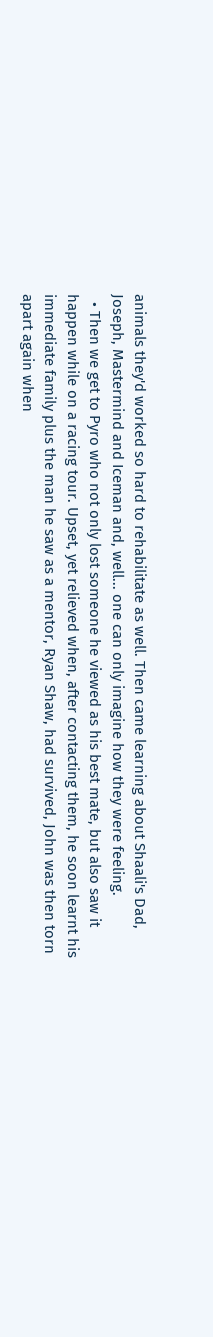animals they'd worked so hard to rehabilitate as well. Then came learning about Shaali's Dad, Joseph, Mastermind and Iceman and, well... one can only imagine how they were feeling.
  • Then we get to Pyro who not only lost someone he viewed as his best mate, but also saw it happen while on a racing tour. Upset, yet relieved when, after contacting them, he soon learnt his immediate family plus the man he saw as a mentor, Ryan Shaw, had survived, John was then torn apart again when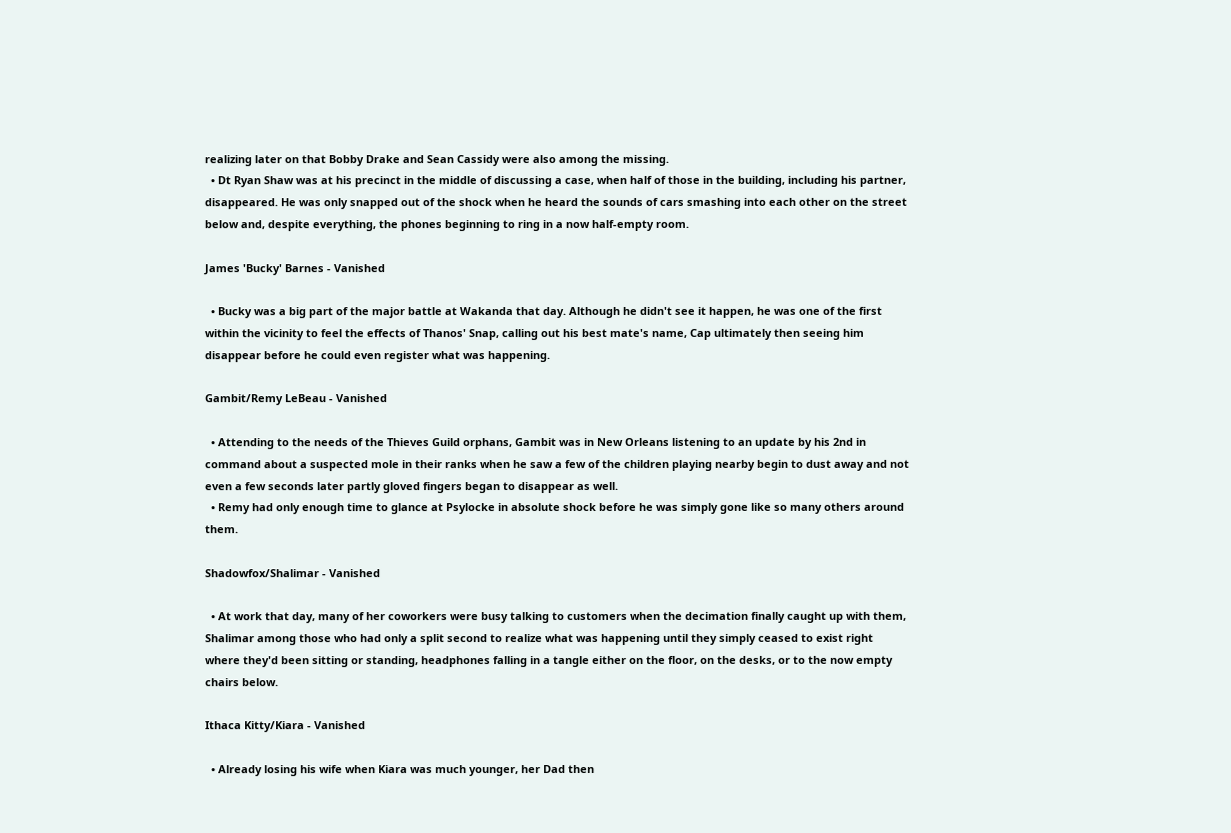realizing later on that Bobby Drake and Sean Cassidy were also among the missing.
  • Dt Ryan Shaw was at his precinct in the middle of discussing a case, when half of those in the building, including his partner, disappeared. He was only snapped out of the shock when he heard the sounds of cars smashing into each other on the street below and, despite everything, the phones beginning to ring in a now half-empty room.

James 'Bucky' Barnes - Vanished

  • Bucky was a big part of the major battle at Wakanda that day. Although he didn't see it happen, he was one of the first within the vicinity to feel the effects of Thanos' Snap, calling out his best mate's name, Cap ultimately then seeing him disappear before he could even register what was happening.

Gambit/Remy LeBeau - Vanished

  • Attending to the needs of the Thieves Guild orphans, Gambit was in New Orleans listening to an update by his 2nd in command about a suspected mole in their ranks when he saw a few of the children playing nearby begin to dust away and not even a few seconds later partly gloved fingers began to disappear as well.
  • Remy had only enough time to glance at Psylocke in absolute shock before he was simply gone like so many others around them.

Shadowfox/Shalimar - Vanished

  • At work that day, many of her coworkers were busy talking to customers when the decimation finally caught up with them, Shalimar among those who had only a split second to realize what was happening until they simply ceased to exist right where they'd been sitting or standing, headphones falling in a tangle either on the floor, on the desks, or to the now empty chairs below.

Ithaca Kitty/Kiara - Vanished

  • Already losing his wife when Kiara was much younger, her Dad then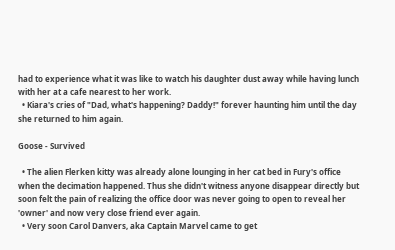had to experience what it was like to watch his daughter dust away while having lunch with her at a cafe nearest to her work.
  • Kiara's cries of "Dad, what's happening? Daddy!" forever haunting him until the day she returned to him again.

Goose - Survived

  • The alien Flerken kitty was already alone lounging in her cat bed in Fury's office when the decimation happened. Thus she didn't witness anyone disappear directly but soon felt the pain of realizing the office door was never going to open to reveal her 'owner' and now very close friend ever again.
  • Very soon Carol Danvers, aka Captain Marvel came to get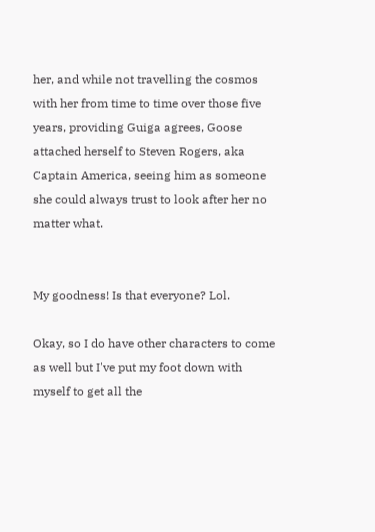her, and while not travelling the cosmos with her from time to time over those five years, providing Guiga agrees, Goose attached herself to Steven Rogers, aka Captain America, seeing him as someone she could always trust to look after her no matter what.


My goodness! Is that everyone? Lol.

Okay, so I do have other characters to come as well but I've put my foot down with myself to get all the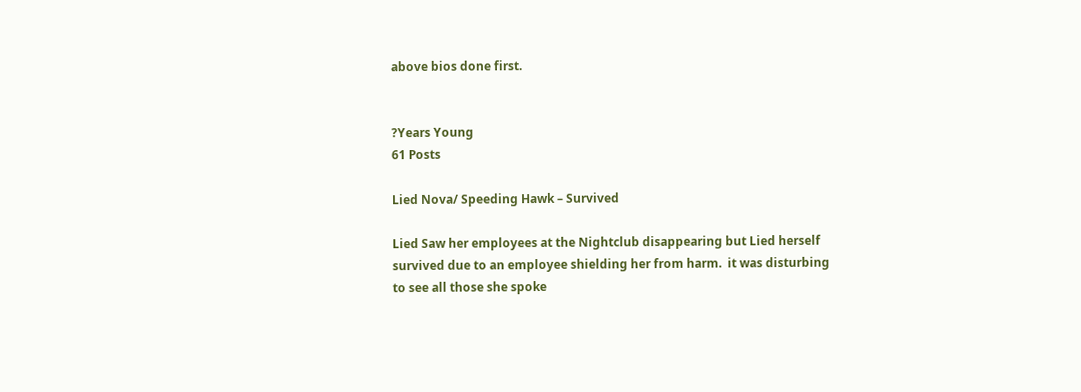above bios done first.


?Years Young
61 Posts

Lied Nova/ Speeding Hawk – Survived

Lied Saw her employees at the Nightclub disappearing but Lied herself survived due to an employee shielding her from harm.  it was disturbing to see all those she spoke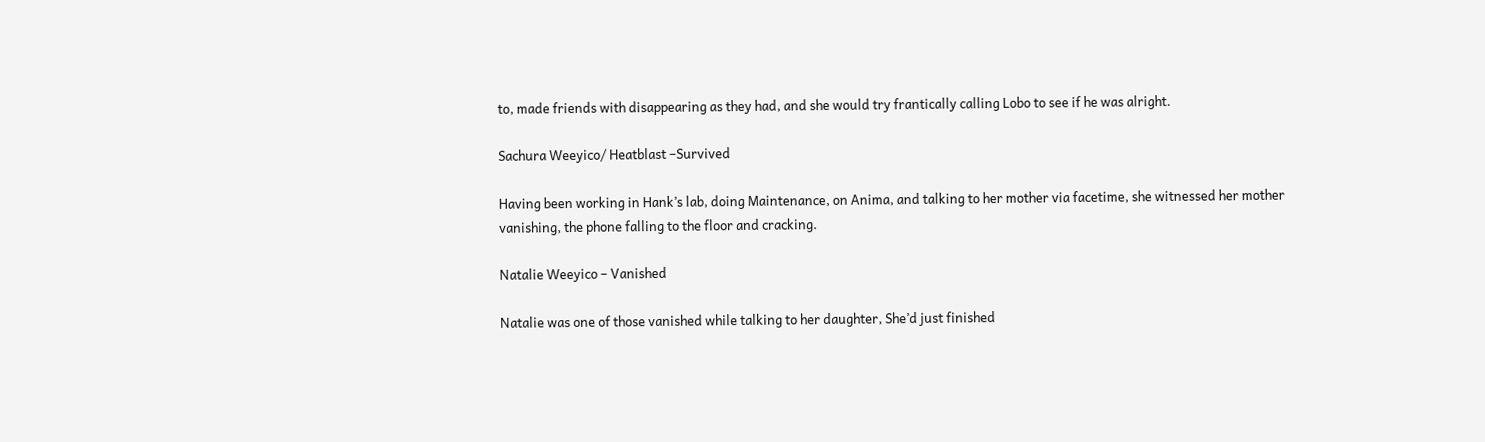to, made friends with disappearing as they had, and she would try frantically calling Lobo to see if he was alright.

Sachura Weeyico/ Heatblast –Survived

Having been working in Hank’s lab, doing Maintenance, on Anima, and talking to her mother via facetime, she witnessed her mother vanishing, the phone falling to the floor and cracking.

Natalie Weeyico – Vanished

Natalie was one of those vanished while talking to her daughter, She’d just finished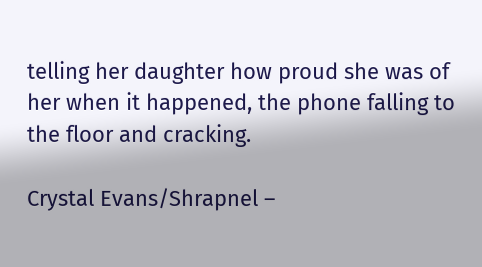telling her daughter how proud she was of her when it happened, the phone falling to the floor and cracking.

Crystal Evans/Shrapnel –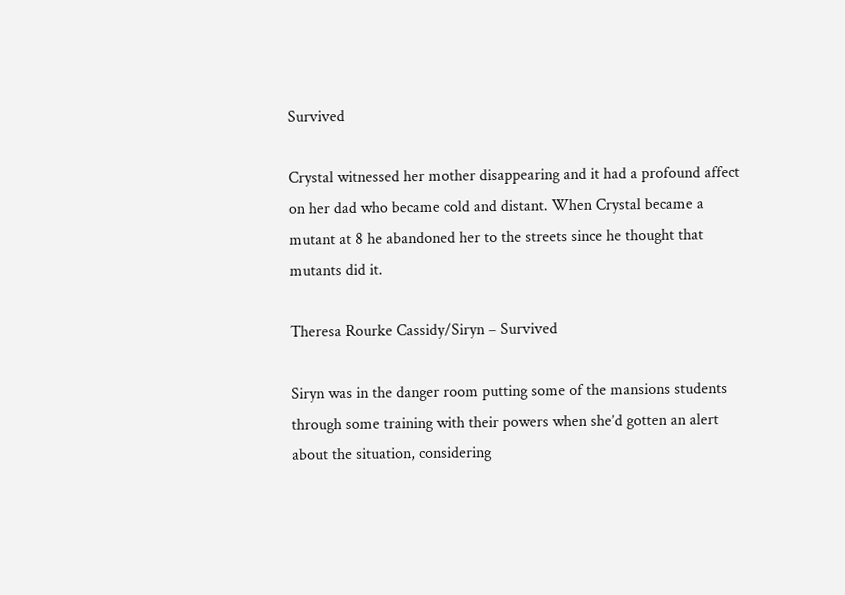Survived

Crystal witnessed her mother disappearing and it had a profound affect on her dad who became cold and distant. When Crystal became a mutant at 8 he abandoned her to the streets since he thought that mutants did it.

Theresa Rourke Cassidy/Siryn – Survived

Siryn was in the danger room putting some of the mansions students through some training with their powers when she’d gotten an alert about the situation, considering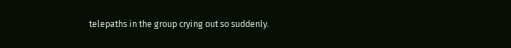telepaths in the group crying out so suddenly.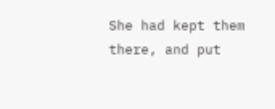She had kept them there, and put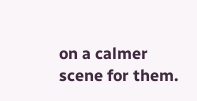on a calmer scene for them.